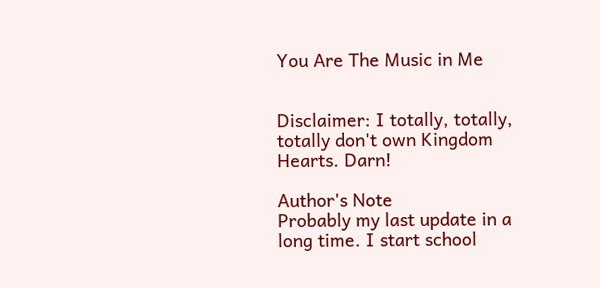You Are The Music in Me


Disclaimer: I totally, totally, totally don't own Kingdom Hearts. Darn!

Author's Note
Probably my last update in a long time. I start school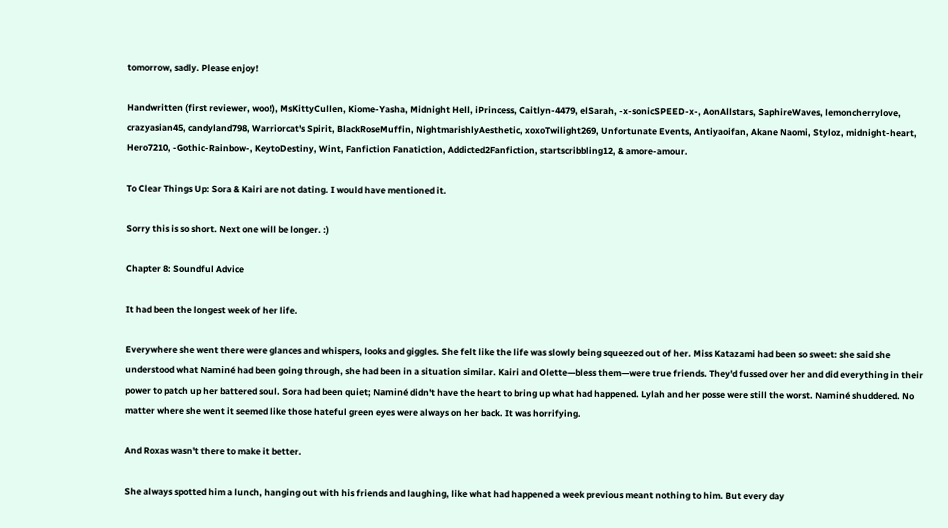tomorrow, sadly. Please enjoy!

Handwritten (first reviewer, woo!), MsKittyCullen, Kiome-Yasha, Midnight Hell, iPrincess, Caitlyn-4479, elSarah, -x-sonicSPEED-x-, AonAllstars, SaphireWaves, lemoncherrylove, crazyasian45, candyland798, Warriorcat's Spirit, BlackRoseMuffin, NightmarishlyAesthetic, xoxoTwilight269, Unfortunate Events, Antiyaoifan, Akane Naomi, Styloz, midnight-heart, Hero7210, -Gothic-Rainbow-, KeytoDestiny, Wint, Fanfiction Fanatiction, Addicted2Fanfiction, startscribbling12, & amore-amour.

To Clear Things Up: Sora & Kairi are not dating. I would have mentioned it.

Sorry this is so short. Next one will be longer. :)

Chapter 8: Soundful Advice

It had been the longest week of her life.

Everywhere she went there were glances and whispers, looks and giggles. She felt like the life was slowly being squeezed out of her. Miss Katazami had been so sweet: she said she understood what Naminé had been going through, she had been in a situation similar. Kairi and Olette—bless them—were true friends. They'd fussed over her and did everything in their power to patch up her battered soul. Sora had been quiet; Naminé didn't have the heart to bring up what had happened. Lylah and her posse were still the worst. Naminé shuddered. No matter where she went it seemed like those hateful green eyes were always on her back. It was horrifying.

And Roxas wasn't there to make it better.

She always spotted him a lunch, hanging out with his friends and laughing, like what had happened a week previous meant nothing to him. But every day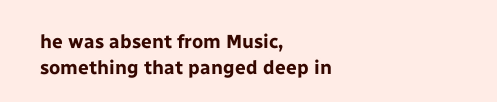he was absent from Music, something that panged deep in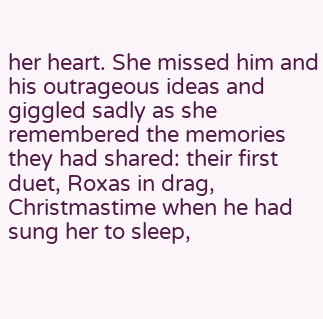her heart. She missed him and his outrageous ideas and giggled sadly as she remembered the memories they had shared: their first duet, Roxas in drag, Christmastime when he had sung her to sleep,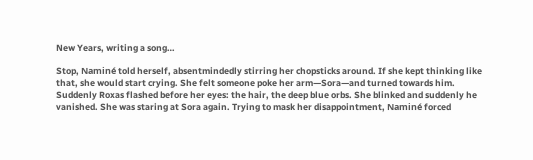New Years, writing a song…

Stop, Naminé told herself, absentmindedly stirring her chopsticks around. If she kept thinking like that, she would start crying. She felt someone poke her arm—Sora—and turned towards him. Suddenly Roxas flashed before her eyes: the hair, the deep blue orbs. She blinked and suddenly he vanished. She was staring at Sora again. Trying to mask her disappointment, Naminé forced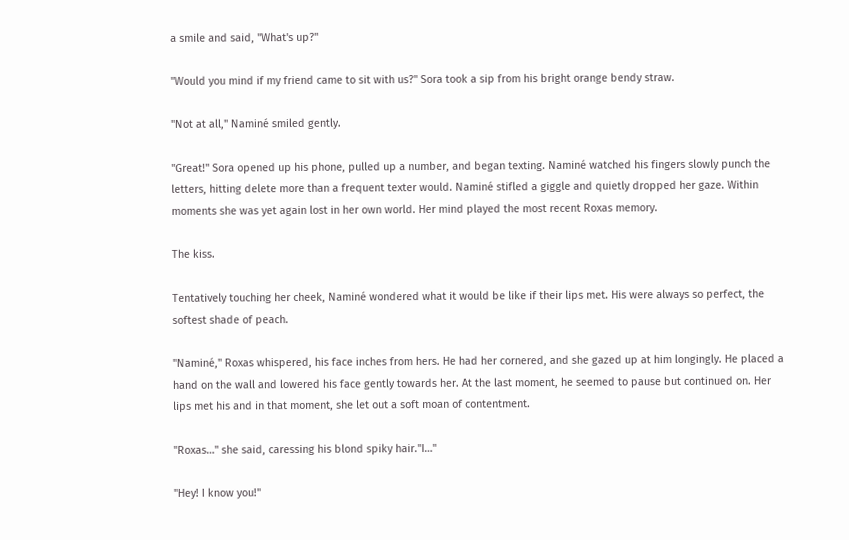a smile and said, "What's up?"

"Would you mind if my friend came to sit with us?" Sora took a sip from his bright orange bendy straw.

"Not at all," Naminé smiled gently.

"Great!" Sora opened up his phone, pulled up a number, and began texting. Naminé watched his fingers slowly punch the letters, hitting delete more than a frequent texter would. Naminé stifled a giggle and quietly dropped her gaze. Within moments she was yet again lost in her own world. Her mind played the most recent Roxas memory.

The kiss.

Tentatively touching her cheek, Naminé wondered what it would be like if their lips met. His were always so perfect, the softest shade of peach.

"Naminé," Roxas whispered, his face inches from hers. He had her cornered, and she gazed up at him longingly. He placed a hand on the wall and lowered his face gently towards her. At the last moment, he seemed to pause but continued on. Her lips met his and in that moment, she let out a soft moan of contentment.

"Roxas…" she said, caressing his blond spiky hair."I…"

"Hey! I know you!"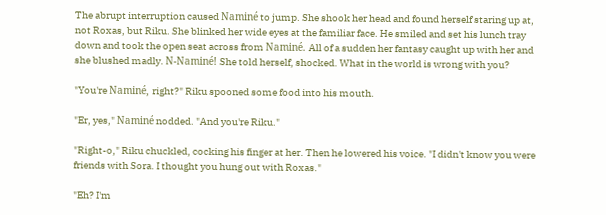The abrupt interruption caused Naminé to jump. She shook her head and found herself staring up at, not Roxas, but Riku. She blinked her wide eyes at the familiar face. He smiled and set his lunch tray down and took the open seat across from Naminé. All of a sudden her fantasy caught up with her and she blushed madly. N-Naminé! She told herself, shocked. What in the world is wrong with you?

"You're Naminé, right?" Riku spooned some food into his mouth.

"Er, yes," Naminé nodded. "And you're Riku."

"Right-o," Riku chuckled, cocking his finger at her. Then he lowered his voice. "I didn't know you were friends with Sora. I thought you hung out with Roxas."

"Eh? I'm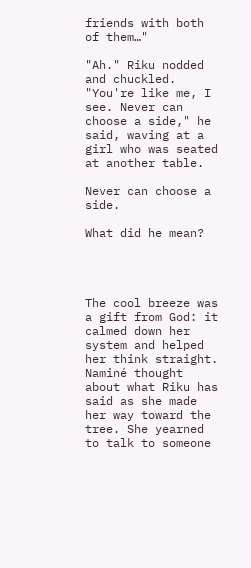friends with both of them…"

"Ah." Riku nodded and chuckled. "You're like me, I see. Never can choose a side," he said, waving at a girl who was seated at another table.

Never can choose a side.

What did he mean?




The cool breeze was a gift from God: it calmed down her system and helped her think straight. Naminé thought about what Riku has said as she made her way toward the tree. She yearned to talk to someone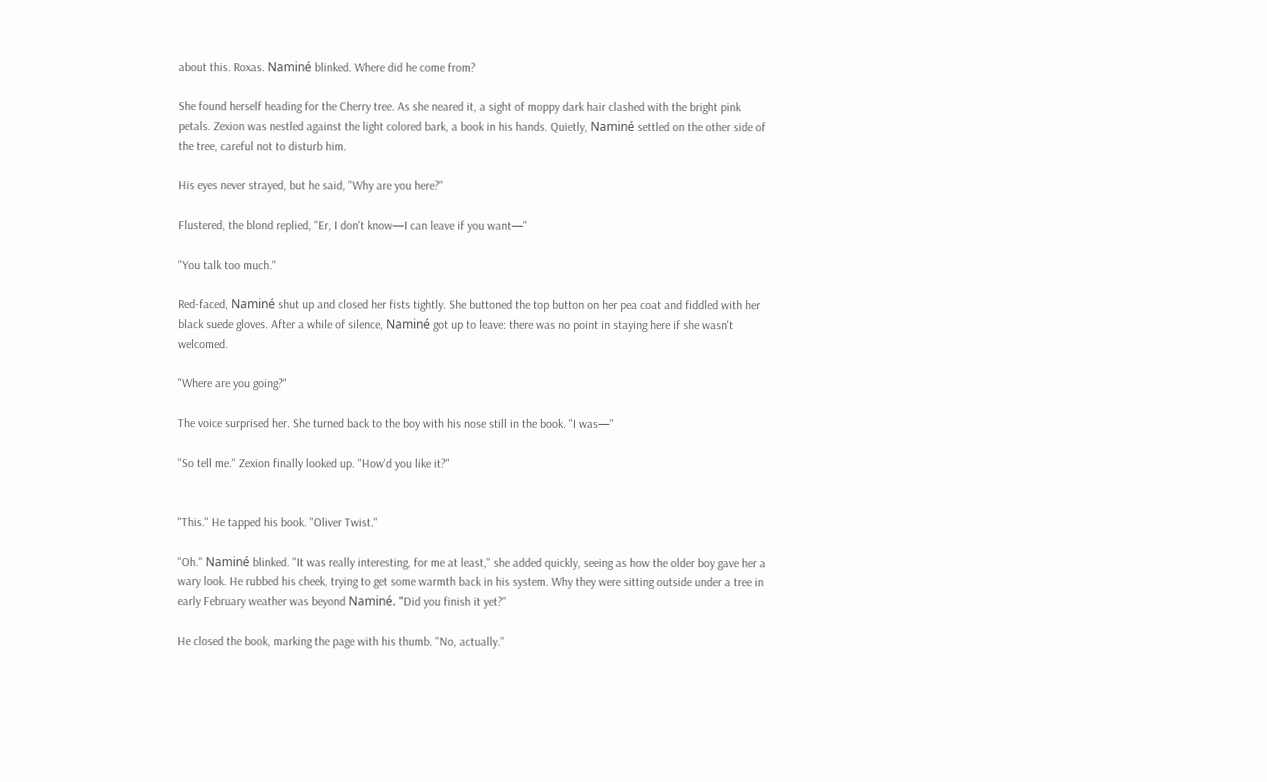about this. Roxas. Naminé blinked. Where did he come from?

She found herself heading for the Cherry tree. As she neared it, a sight of moppy dark hair clashed with the bright pink petals. Zexion was nestled against the light colored bark, a book in his hands. Quietly, Naminé settled on the other side of the tree, careful not to disturb him.

His eyes never strayed, but he said, "Why are you here?"

Flustered, the blond replied, "Er, I don't know—I can leave if you want—"

"You talk too much."

Red-faced, Naminé shut up and closed her fists tightly. She buttoned the top button on her pea coat and fiddled with her black suede gloves. After a while of silence, Naminé got up to leave: there was no point in staying here if she wasn't welcomed.

"Where are you going?"

The voice surprised her. She turned back to the boy with his nose still in the book. "I was—"

"So tell me." Zexion finally looked up. "How'd you like it?"


"This." He tapped his book. "Oliver Twist."

"Oh." Naminé blinked. "It was really interesting, for me at least," she added quickly, seeing as how the older boy gave her a wary look. He rubbed his cheek, trying to get some warmth back in his system. Why they were sitting outside under a tree in early February weather was beyond Naminé. "Did you finish it yet?"

He closed the book, marking the page with his thumb. "No, actually."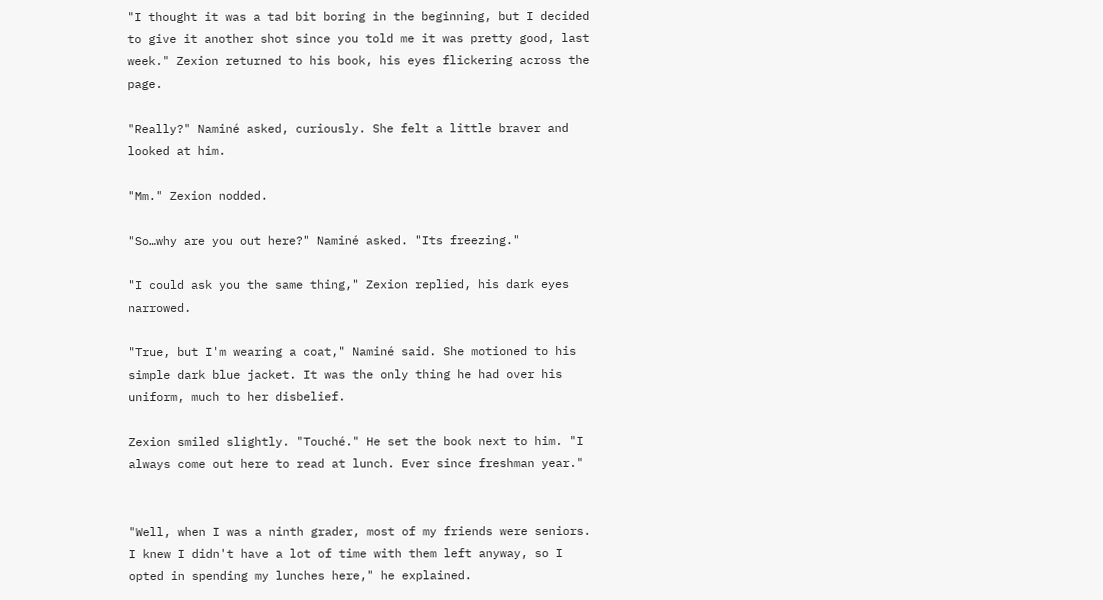"I thought it was a tad bit boring in the beginning, but I decided to give it another shot since you told me it was pretty good, last week." Zexion returned to his book, his eyes flickering across the page.

"Really?" Naminé asked, curiously. She felt a little braver and looked at him.

"Mm." Zexion nodded.

"So…why are you out here?" Naminé asked. "Its freezing."

"I could ask you the same thing," Zexion replied, his dark eyes narrowed.

"True, but I'm wearing a coat," Naminé said. She motioned to his simple dark blue jacket. It was the only thing he had over his uniform, much to her disbelief.

Zexion smiled slightly. "Touché." He set the book next to him. "I always come out here to read at lunch. Ever since freshman year."


"Well, when I was a ninth grader, most of my friends were seniors. I knew I didn't have a lot of time with them left anyway, so I opted in spending my lunches here," he explained.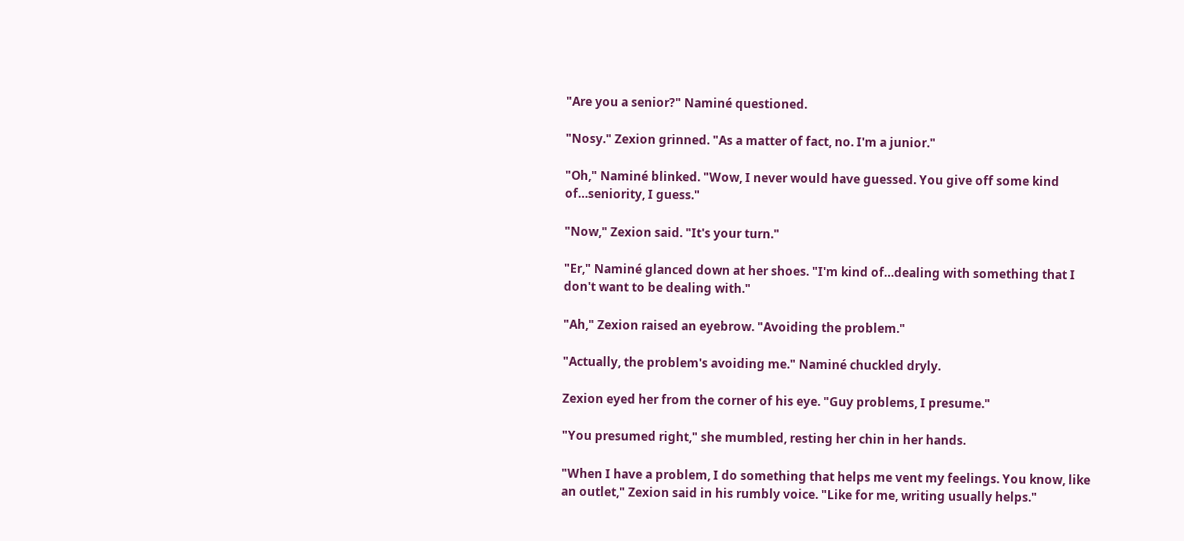"Are you a senior?" Naminé questioned.

"Nosy." Zexion grinned. "As a matter of fact, no. I'm a junior."

"Oh," Naminé blinked. "Wow, I never would have guessed. You give off some kind of…seniority, I guess."

"Now," Zexion said. "It's your turn."

"Er," Naminé glanced down at her shoes. "I'm kind of…dealing with something that I don't want to be dealing with."

"Ah," Zexion raised an eyebrow. "Avoiding the problem."

"Actually, the problem's avoiding me." Naminé chuckled dryly.

Zexion eyed her from the corner of his eye. "Guy problems, I presume."

"You presumed right," she mumbled, resting her chin in her hands.

"When I have a problem, I do something that helps me vent my feelings. You know, like an outlet," Zexion said in his rumbly voice. "Like for me, writing usually helps."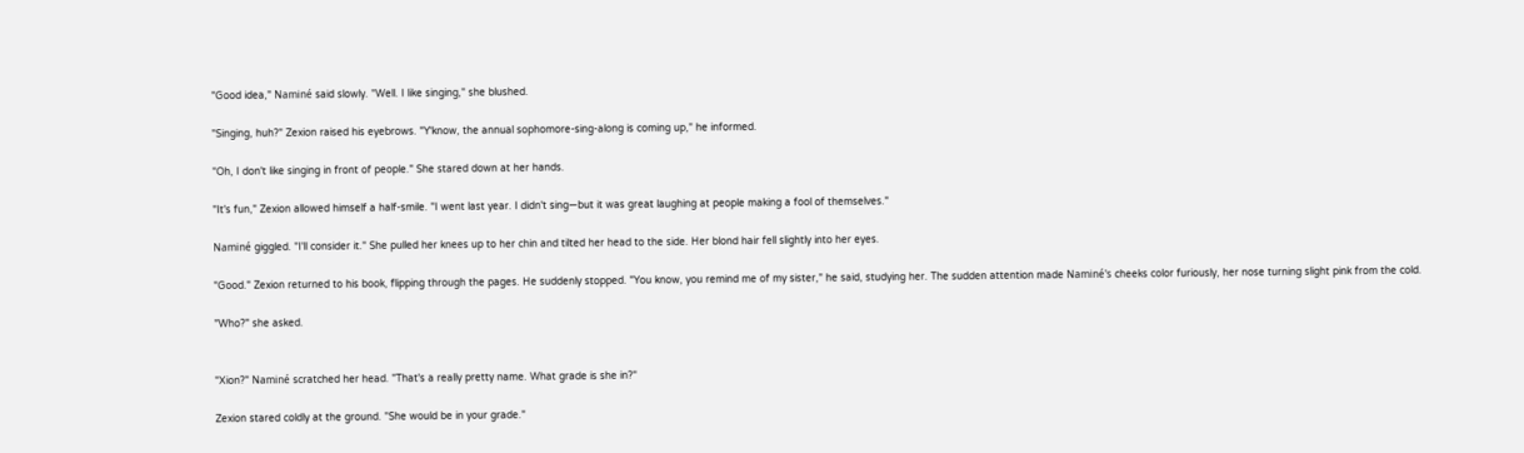"Good idea," Naminé said slowly. "Well. I like singing," she blushed.

"Singing, huh?" Zexion raised his eyebrows. "Y'know, the annual sophomore-sing-along is coming up," he informed.

"Oh, I don't like singing in front of people." She stared down at her hands.

"It's fun," Zexion allowed himself a half-smile. "I went last year. I didn't sing—but it was great laughing at people making a fool of themselves."

Naminé giggled. "I'll consider it." She pulled her knees up to her chin and tilted her head to the side. Her blond hair fell slightly into her eyes.

"Good." Zexion returned to his book, flipping through the pages. He suddenly stopped. "You know, you remind me of my sister," he said, studying her. The sudden attention made Naminé's cheeks color furiously, her nose turning slight pink from the cold.

"Who?" she asked.


"Xion?" Naminé scratched her head. "That's a really pretty name. What grade is she in?"

Zexion stared coldly at the ground. "She would be in your grade."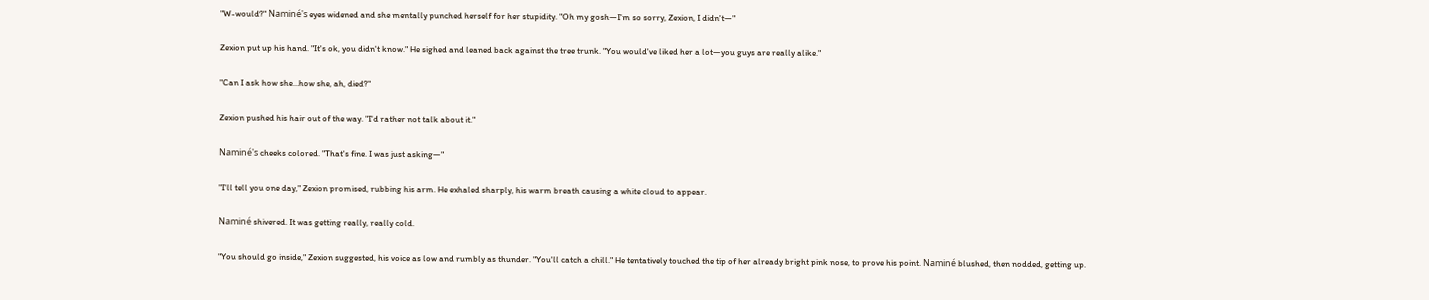"W-would?" Naminé's eyes widened and she mentally punched herself for her stupidity. "Oh my gosh—I'm so sorry, Zexion, I didn't—"

Zexion put up his hand. "It's ok, you didn't know." He sighed and leaned back against the tree trunk. "You would've liked her a lot—you guys are really alike."

"Can I ask how she…how she, ah, died?"

Zexion pushed his hair out of the way. "I'd rather not talk about it."

Naminé's cheeks colored. "That's fine. I was just asking—"

"I'll tell you one day," Zexion promised, rubbing his arm. He exhaled sharply, his warm breath causing a white cloud to appear.

Naminé shivered. It was getting really, really cold.

"You should go inside," Zexion suggested, his voice as low and rumbly as thunder. "You'll catch a chill." He tentatively touched the tip of her already bright pink nose, to prove his point. Naminé blushed, then nodded, getting up.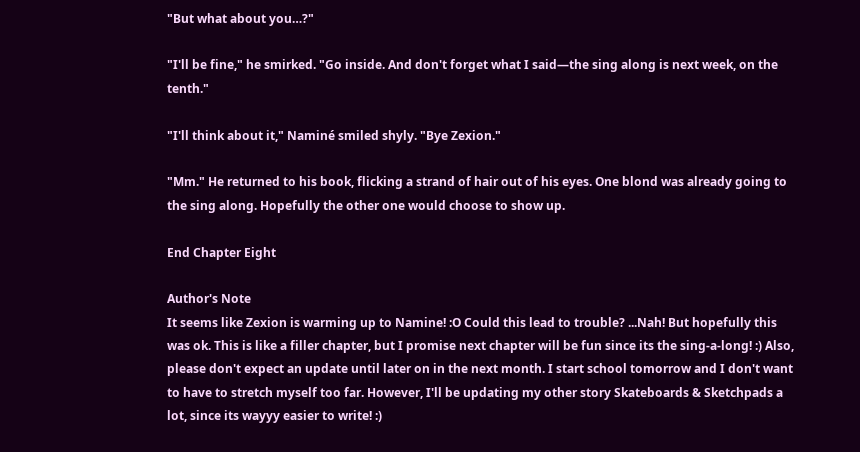"But what about you…?"

"I'll be fine," he smirked. "Go inside. And don't forget what I said—the sing along is next week, on the tenth."

"I'll think about it," Naminé smiled shyly. "Bye Zexion."

"Mm." He returned to his book, flicking a strand of hair out of his eyes. One blond was already going to the sing along. Hopefully the other one would choose to show up.

End Chapter Eight

Author's Note
It seems like Zexion is warming up to Namine! :O Could this lead to trouble? ...Nah! But hopefully this was ok. This is like a filler chapter, but I promise next chapter will be fun since its the sing-a-long! :) Also, please don't expect an update until later on in the next month. I start school tomorrow and I don't want to have to stretch myself too far. However, I'll be updating my other story Skateboards & Sketchpads a lot, since its wayyy easier to write! :)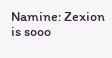Namine: Zexion is sooo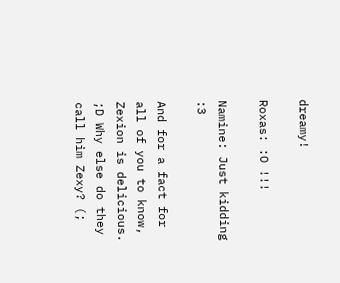dreamy!

Roxas: :O !!!

Namine: Just kidding :3

And for a fact for all of you to know, Zexion is delicious. ;D Why else do they call him Zexy? (;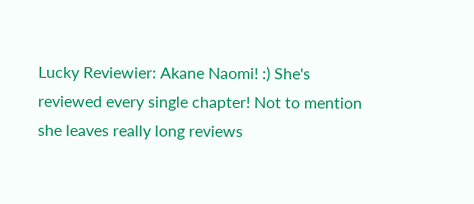Lucky Reviewier: Akane Naomi! :) She's reviewed every single chapter! Not to mention she leaves really long reviews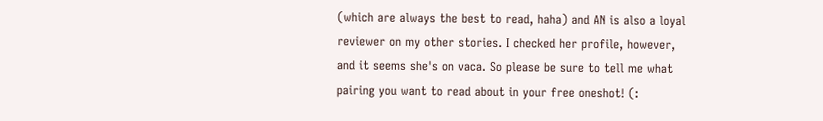(which are always the best to read, haha) and AN is also a loyal reviewer on my other stories. I checked her profile, however, and it seems she's on vaca. So please be sure to tell me what pairing you want to read about in your free oneshot! (: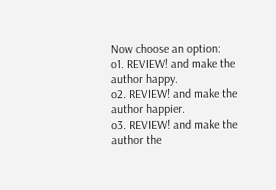Now choose an option:
o1. REVIEW! and make the author happy.
o2. REVIEW! and make the author happier.
o3. REVIEW! and make the author the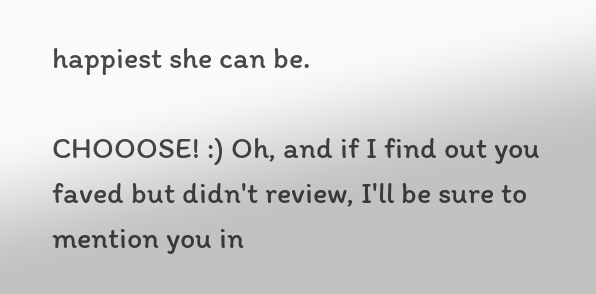happiest she can be.

CHOOOSE! :) Oh, and if I find out you faved but didn't review, I'll be sure to mention you in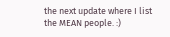the next update where I list the MEAN people. :)